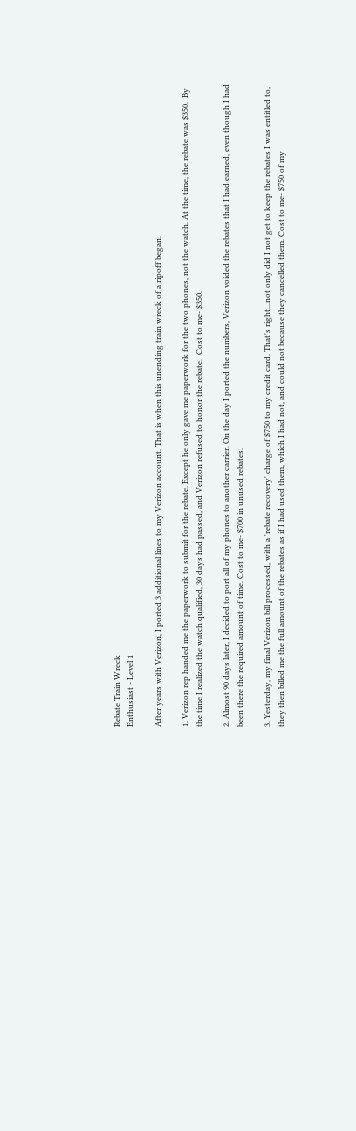Rebate Train Wreck
Enthusiast - Level 1

After years with Verizon, I ported 3 additional lines to my Verizon account. That is when this unending train wreck of a ripoff began.

1. Verizon rep handed me the paperwork to submit for the rebate. Except he only gave me paperwork for the two phones, not the watch. At the time, the rebate was $350.  By the time I realized the watch qualified, 30 days had passed, and Verizon refused to honor the rebate.  Cost to me- $350.

2. Almost 90 days later, I decided to port all of my phones to another carrier. On the day I ported the numbers, Verizon voided the rebates that I had earned, even though I had been there the required amount of time. Cost to me- $700 in unused rebates.

3. Yesterday, my final Verizon bill processed, with a 'rebate recovery' charge of $750 to my credit card. That's right...not only did I not get to keep the rebates I was entitled to, they then billed me the full amount of the rebates as if I had used them, which I had not, and could not because they cancelled them. Cost to me- $750 of my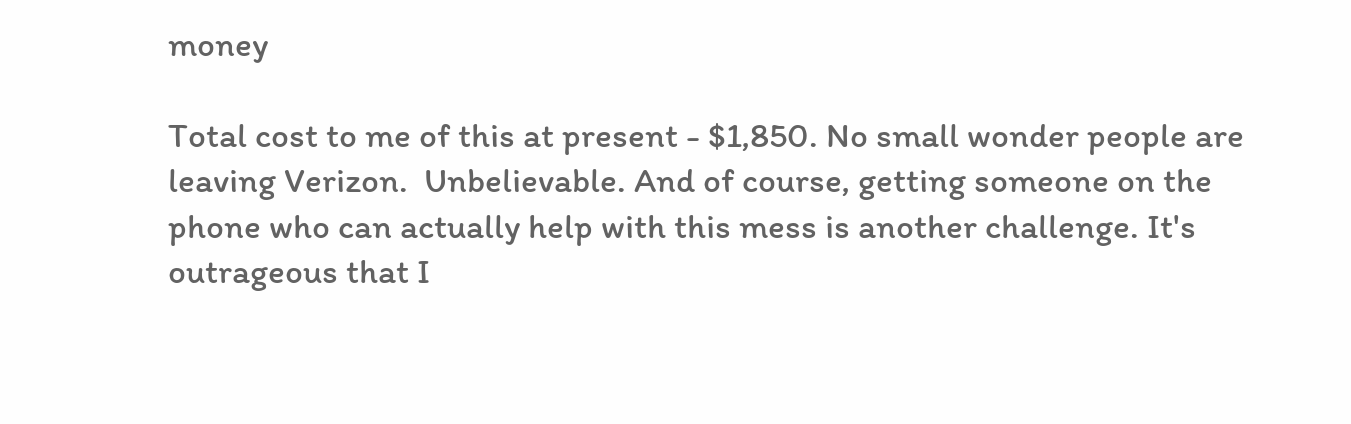money

Total cost to me of this at present - $1,850. No small wonder people are leaving Verizon.  Unbelievable. And of course, getting someone on the phone who can actually help with this mess is another challenge. It's outrageous that I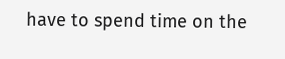have to spend time on the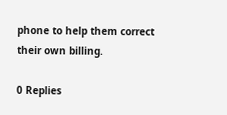phone to help them correct their own billing.

0 Replies